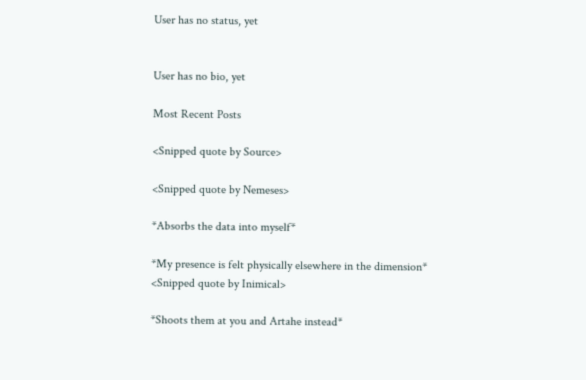User has no status, yet


User has no bio, yet

Most Recent Posts

<Snipped quote by Source>

<Snipped quote by Nemeses>

*Absorbs the data into myself*

*My presence is felt physically elsewhere in the dimension*
<Snipped quote by Inimical>

*Shoots them at you and Artahe instead*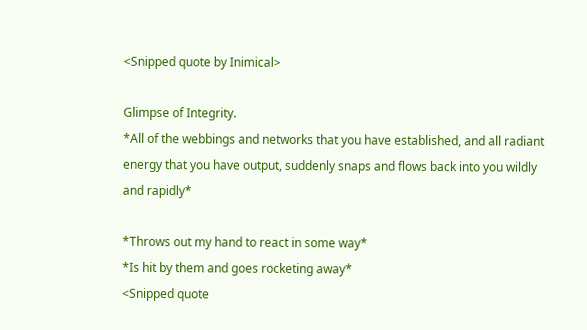<Snipped quote by Inimical>

Glimpse of Integrity.
*All of the webbings and networks that you have established, and all radiant energy that you have output, suddenly snaps and flows back into you wildly and rapidly*

*Throws out my hand to react in some way*
*Is hit by them and goes rocketing away*
<Snipped quote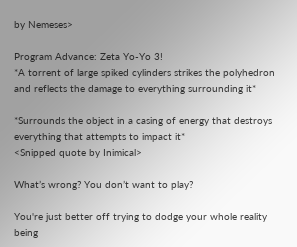by Nemeses>

Program Advance: Zeta Yo-Yo 3!
*A torrent of large spiked cylinders strikes the polyhedron and reflects the damage to everything surrounding it*

*Surrounds the object in a casing of energy that destroys everything that attempts to impact it*
<Snipped quote by Inimical>

What’s wrong? You don’t want to play?

You're just better off trying to dodge your whole reality being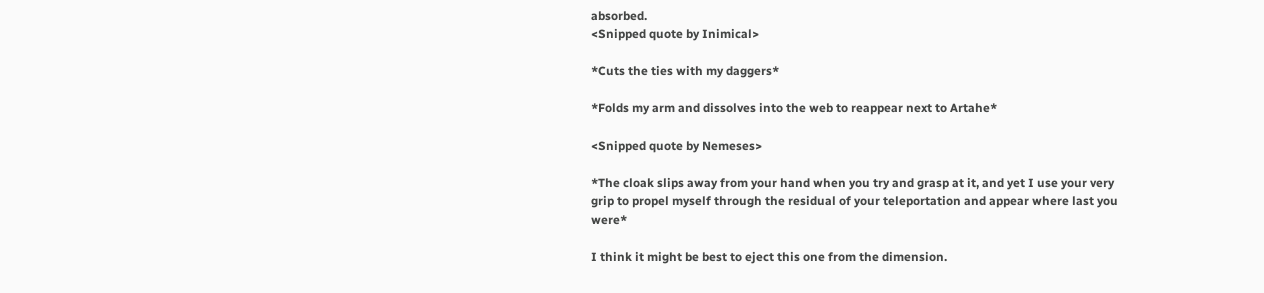absorbed.
<Snipped quote by Inimical>

*Cuts the ties with my daggers*

*Folds my arm and dissolves into the web to reappear next to Artahe*

<Snipped quote by Nemeses>

*The cloak slips away from your hand when you try and grasp at it, and yet I use your very grip to propel myself through the residual of your teleportation and appear where last you were*

I think it might be best to eject this one from the dimension.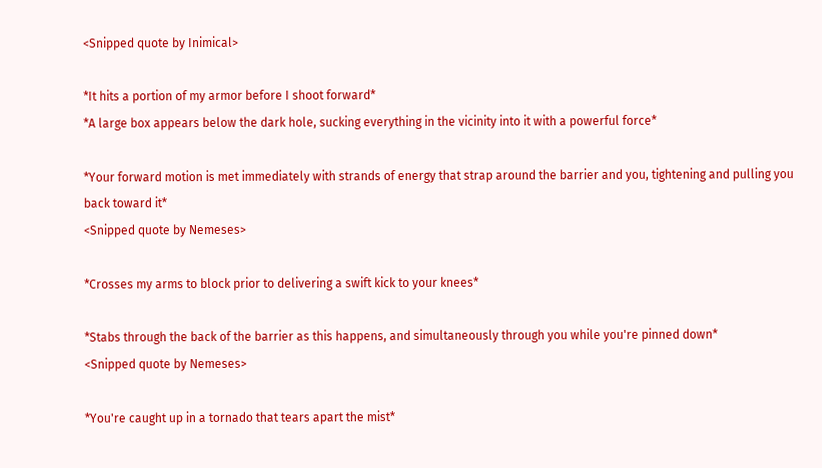<Snipped quote by Inimical>

*It hits a portion of my armor before I shoot forward*
*A large box appears below the dark hole, sucking everything in the vicinity into it with a powerful force*

*Your forward motion is met immediately with strands of energy that strap around the barrier and you, tightening and pulling you back toward it*
<Snipped quote by Nemeses>

*Crosses my arms to block prior to delivering a swift kick to your knees*

*Stabs through the back of the barrier as this happens, and simultaneously through you while you're pinned down*
<Snipped quote by Nemeses>

*You're caught up in a tornado that tears apart the mist*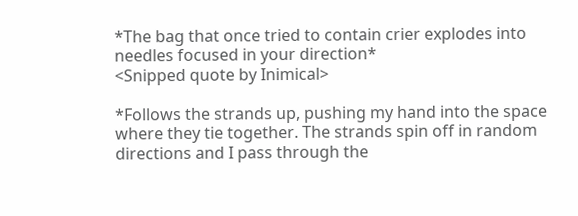*The bag that once tried to contain crier explodes into needles focused in your direction*
<Snipped quote by Inimical>

*Follows the strands up, pushing my hand into the space where they tie together. The strands spin off in random directions and I pass through the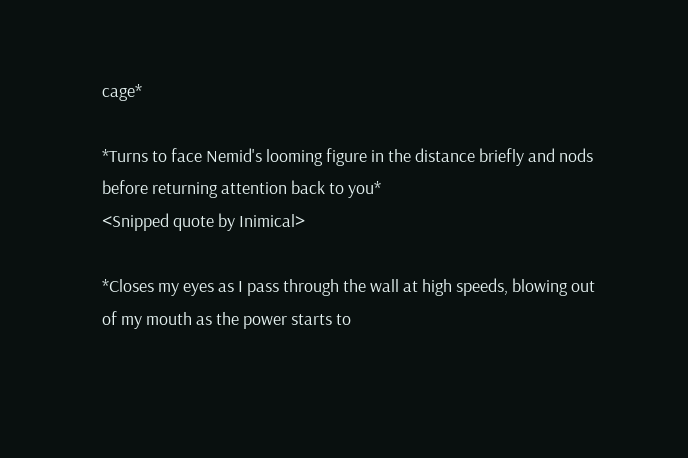cage*

*Turns to face Nemid's looming figure in the distance briefly and nods before returning attention back to you*
<Snipped quote by Inimical>

*Closes my eyes as I pass through the wall at high speeds, blowing out of my mouth as the power starts to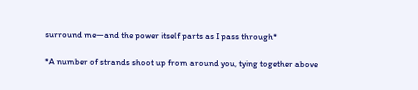surround me—and the power itself parts as I pass through*

*A number of strands shoot up from around you, tying together above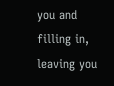you and filling in, leaving you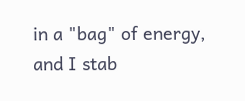in a "bag" of energy, and I stab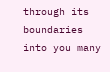through its boundaries into you many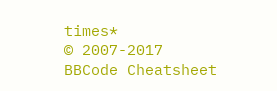times*
© 2007-2017
BBCode Cheatsheet